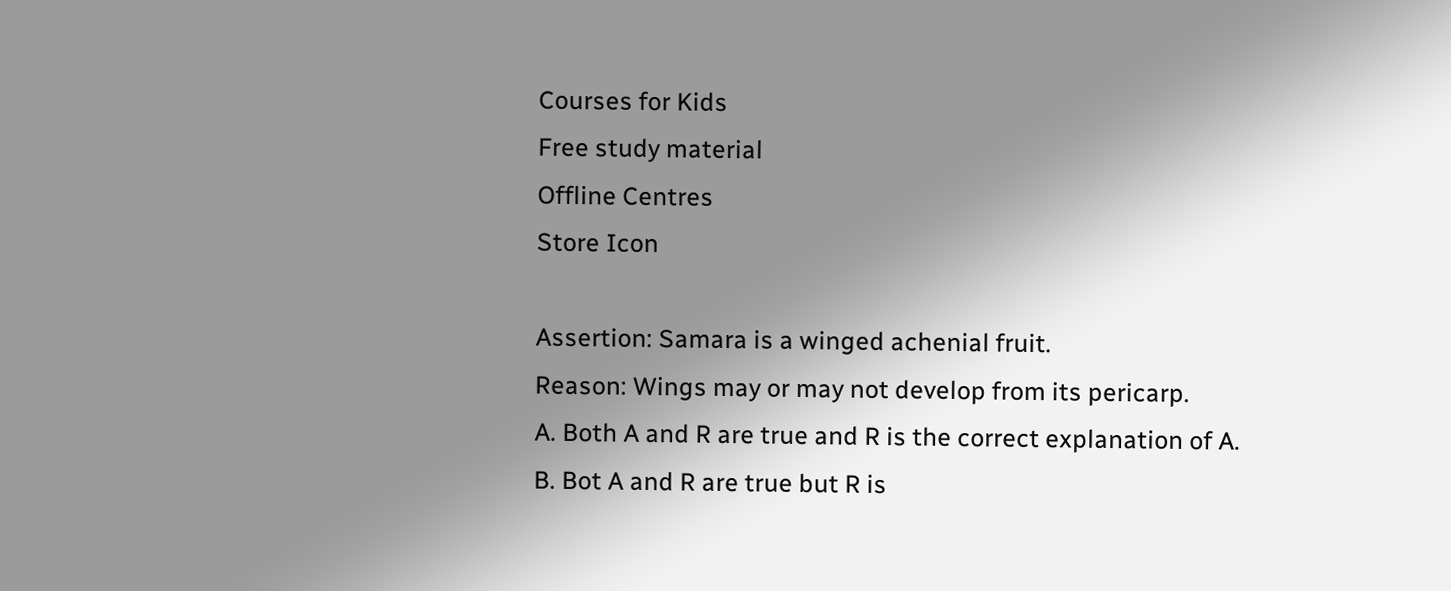Courses for Kids
Free study material
Offline Centres
Store Icon

Assertion: Samara is a winged achenial fruit.
Reason: Wings may or may not develop from its pericarp.
A. Both A and R are true and R is the correct explanation of A.
B. Bot A and R are true but R is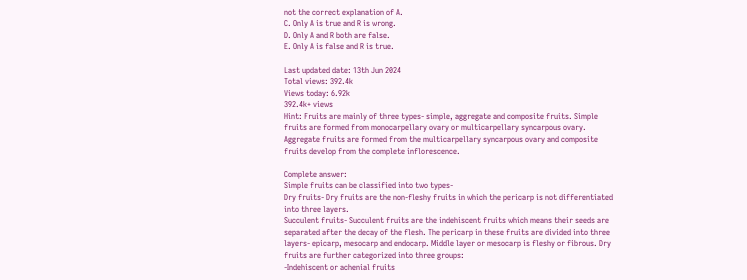not the correct explanation of A.
C. Only A is true and R is wrong.
D. Only A and R both are false.
E. Only A is false and R is true.

Last updated date: 13th Jun 2024
Total views: 392.4k
Views today: 6.92k
392.4k+ views
Hint: Fruits are mainly of three types- simple, aggregate and composite fruits. Simple fruits are formed from monocarpellary ovary or multicarpellary syncarpous ovary. Aggregate fruits are formed from the multicarpellary syncarpous ovary and composite fruits develop from the complete inflorescence.

Complete answer:
Simple fruits can be classified into two types-
Dry fruits- Dry fruits are the non-fleshy fruits in which the pericarp is not differentiated into three layers.
Succulent fruits- Succulent fruits are the indehiscent fruits which means their seeds are separated after the decay of the flesh. The pericarp in these fruits are divided into three layers- epicarp, mesocarp and endocarp. Middle layer or mesocarp is fleshy or fibrous. Dry fruits are further categorized into three groups:
-Indehiscent or achenial fruits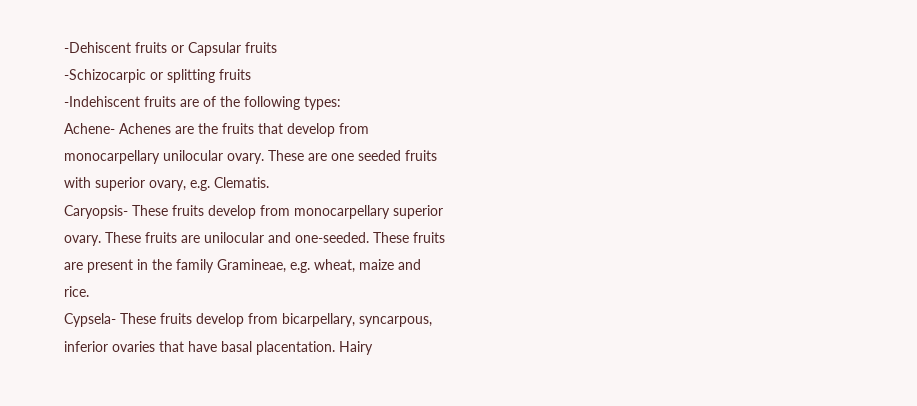-Dehiscent fruits or Capsular fruits
-Schizocarpic or splitting fruits
-Indehiscent fruits are of the following types:
Achene- Achenes are the fruits that develop from monocarpellary unilocular ovary. These are one seeded fruits with superior ovary, e.g. Clematis.
Caryopsis- These fruits develop from monocarpellary superior ovary. These fruits are unilocular and one-seeded. These fruits are present in the family Gramineae, e.g. wheat, maize and rice.
Cypsela- These fruits develop from bicarpellary, syncarpous, inferior ovaries that have basal placentation. Hairy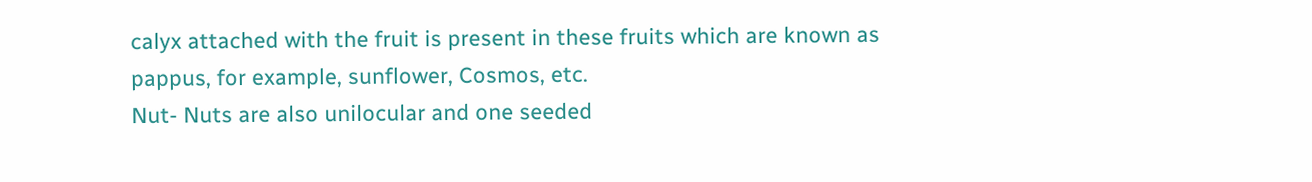calyx attached with the fruit is present in these fruits which are known as pappus, for example, sunflower, Cosmos, etc.
Nut- Nuts are also unilocular and one seeded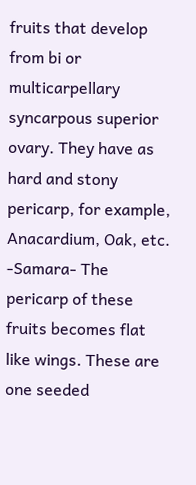fruits that develop from bi or multicarpellary syncarpous superior ovary. They have as hard and stony pericarp, for example, Anacardium, Oak, etc.
-Samara- The pericarp of these fruits becomes flat like wings. These are one seeded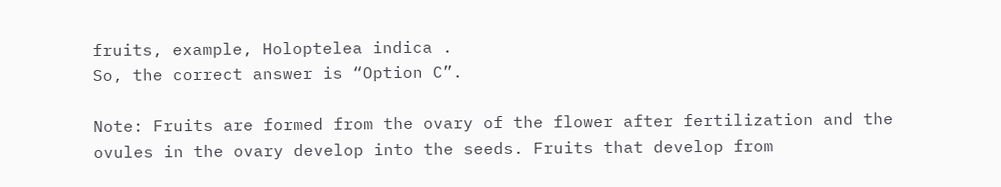fruits, example, Holoptelea indica .
So, the correct answer is “Option C”.

Note: Fruits are formed from the ovary of the flower after fertilization and the ovules in the ovary develop into the seeds. Fruits that develop from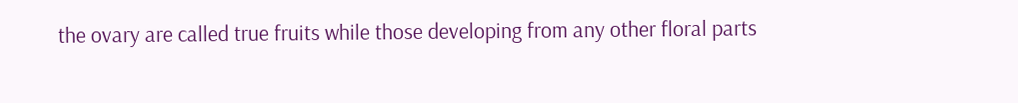the ovary are called true fruits while those developing from any other floral parts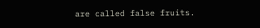are called false fruits.